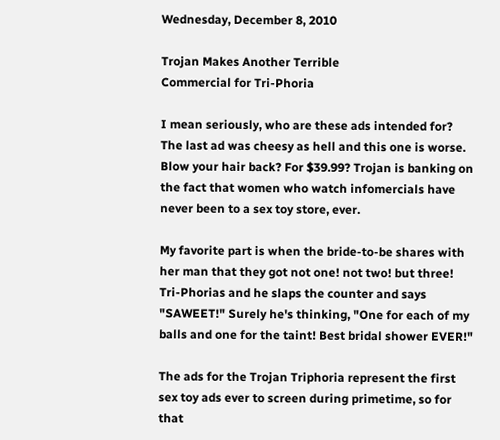Wednesday, December 8, 2010

Trojan Makes Another Terrible
Commercial for Tri-Phoria

I mean seriously, who are these ads intended for? The last ad was cheesy as hell and this one is worse. Blow your hair back? For $39.99? Trojan is banking on the fact that women who watch infomercials have never been to a sex toy store, ever.

My favorite part is when the bride-to-be shares with her man that they got not one! not two! but three! Tri-Phorias and he slaps the counter and says "SAWEET!" Surely he's thinking, "One for each of my balls and one for the taint! Best bridal shower EVER!"

The ads for the Trojan Triphoria represent the first sex toy ads ever to screen during primetime, so for that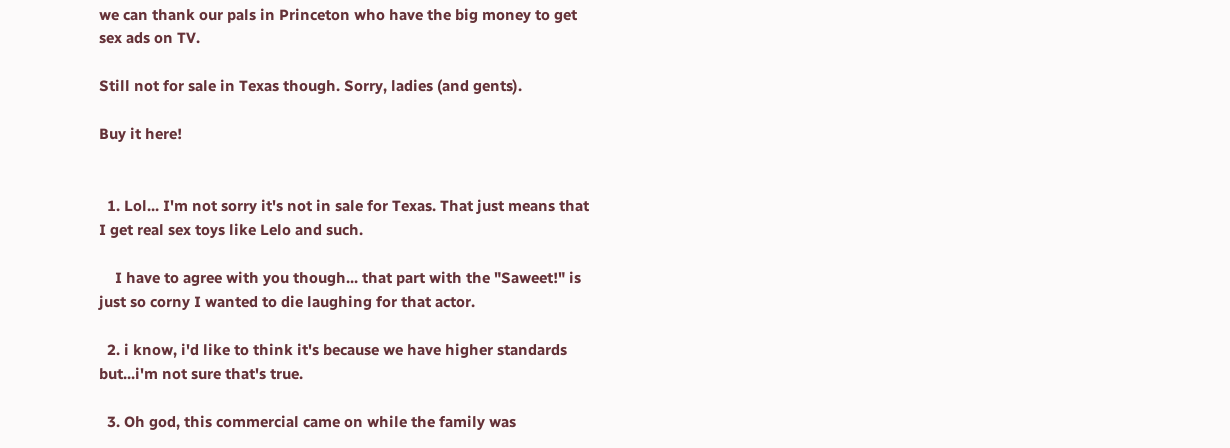we can thank our pals in Princeton who have the big money to get sex ads on TV.

Still not for sale in Texas though. Sorry, ladies (and gents).

Buy it here!


  1. Lol... I'm not sorry it's not in sale for Texas. That just means that I get real sex toys like Lelo and such.

    I have to agree with you though... that part with the "Saweet!" is just so corny I wanted to die laughing for that actor.

  2. i know, i'd like to think it's because we have higher standards but...i'm not sure that's true.

  3. Oh god, this commercial came on while the family was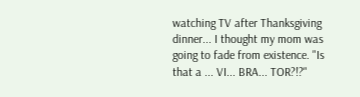watching TV after Thanksgiving dinner... I thought my mom was going to fade from existence. "Is that a ... VI... BRA... TOR?!?"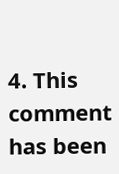4. This comment has been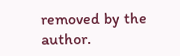removed by the author.